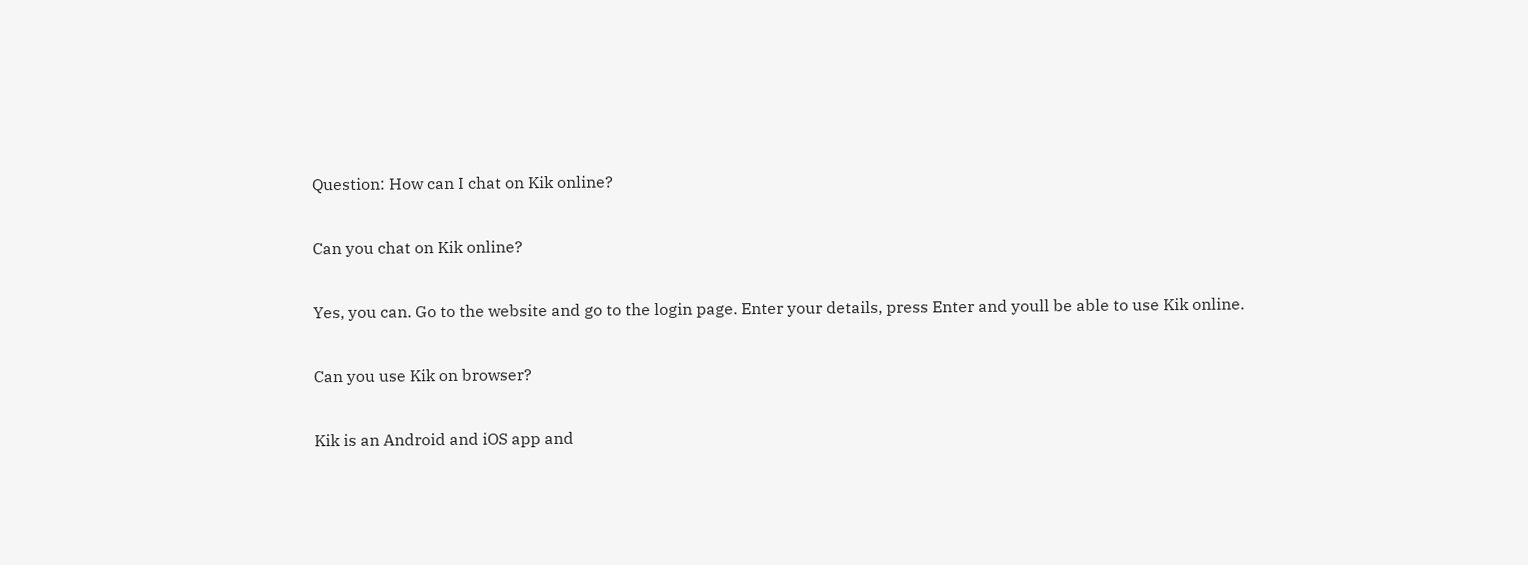Question: How can I chat on Kik online?

Can you chat on Kik online?

Yes, you can. Go to the website and go to the login page. Enter your details, press Enter and youll be able to use Kik online.

Can you use Kik on browser?

Kik is an Android and iOS app and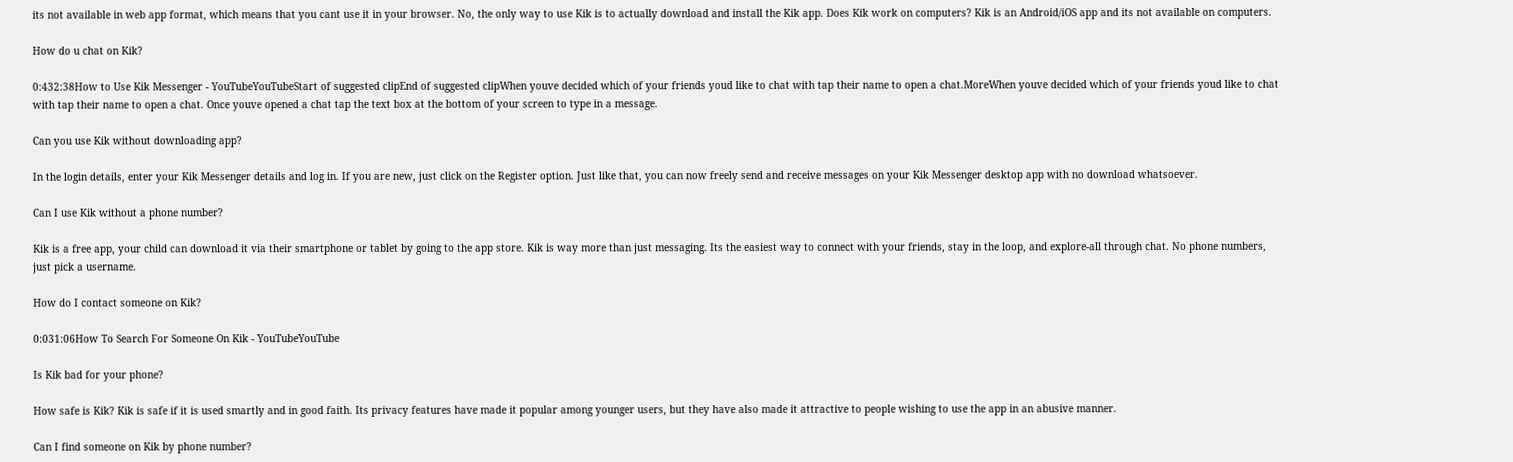its not available in web app format, which means that you cant use it in your browser. No, the only way to use Kik is to actually download and install the Kik app. Does Kik work on computers? Kik is an Android/iOS app and its not available on computers.

How do u chat on Kik?

0:432:38How to Use Kik Messenger - YouTubeYouTubeStart of suggested clipEnd of suggested clipWhen youve decided which of your friends youd like to chat with tap their name to open a chat.MoreWhen youve decided which of your friends youd like to chat with tap their name to open a chat. Once youve opened a chat tap the text box at the bottom of your screen to type in a message.

Can you use Kik without downloading app?

In the login details, enter your Kik Messenger details and log in. If you are new, just click on the Register option. Just like that, you can now freely send and receive messages on your Kik Messenger desktop app with no download whatsoever.

Can I use Kik without a phone number?

Kik is a free app, your child can download it via their smartphone or tablet by going to the app store. Kik is way more than just messaging. Its the easiest way to connect with your friends, stay in the loop, and explore-all through chat. No phone numbers, just pick a username.

How do I contact someone on Kik?

0:031:06How To Search For Someone On Kik - YouTubeYouTube

Is Kik bad for your phone?

How safe is Kik? Kik is safe if it is used smartly and in good faith. Its privacy features have made it popular among younger users, but they have also made it attractive to people wishing to use the app in an abusive manner.

Can I find someone on Kik by phone number?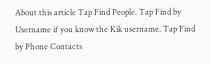About this article Tap Find People. Tap Find by Username if you know the Kik username. Tap Find by Phone Contacts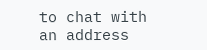to chat with an address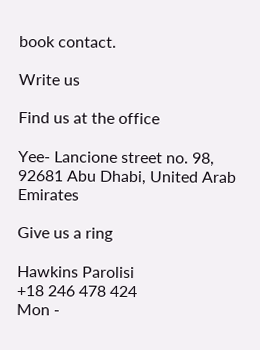book contact.

Write us

Find us at the office

Yee- Lancione street no. 98, 92681 Abu Dhabi, United Arab Emirates

Give us a ring

Hawkins Parolisi
+18 246 478 424
Mon -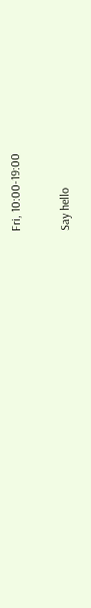Fri, 10:00-19:00

Say hello